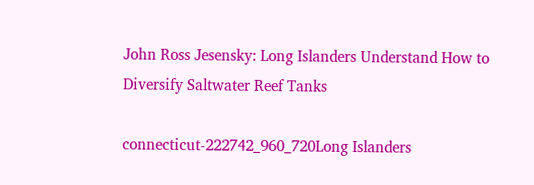John Ross Jesensky: Long Islanders Understand How to Diversify Saltwater Reef Tanks

connecticut-222742_960_720Long Islanders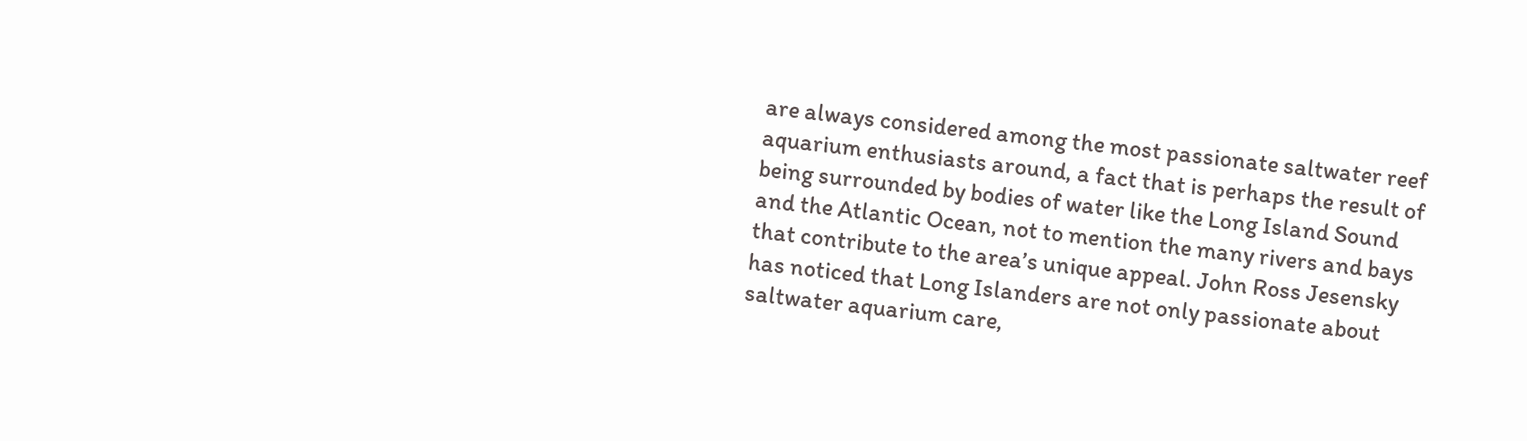are always considered among the most passionate saltwater reef aquarium enthusiasts around, a fact that is perhaps the result of being surrounded by bodies of water like the Long Island Sound and the Atlantic Ocean, not to mention the many rivers and bays that contribute to the area’s unique appeal. John Ross Jesensky has noticed that Long Islanders are not only passionate about saltwater aquarium care,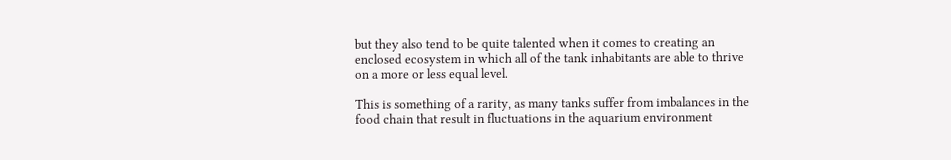but they also tend to be quite talented when it comes to creating an enclosed ecosystem in which all of the tank inhabitants are able to thrive on a more or less equal level.

This is something of a rarity, as many tanks suffer from imbalances in the food chain that result in fluctuations in the aquarium environment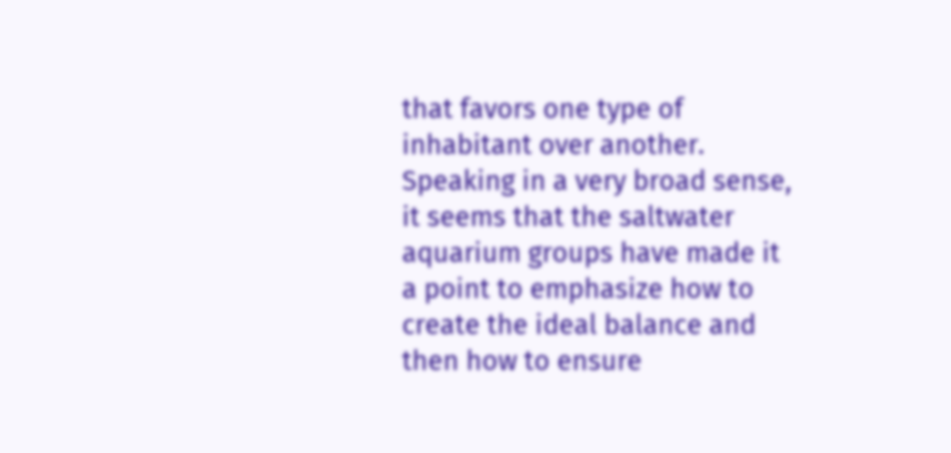that favors one type of inhabitant over another. Speaking in a very broad sense, it seems that the saltwater aquarium groups have made it a point to emphasize how to create the ideal balance and then how to ensure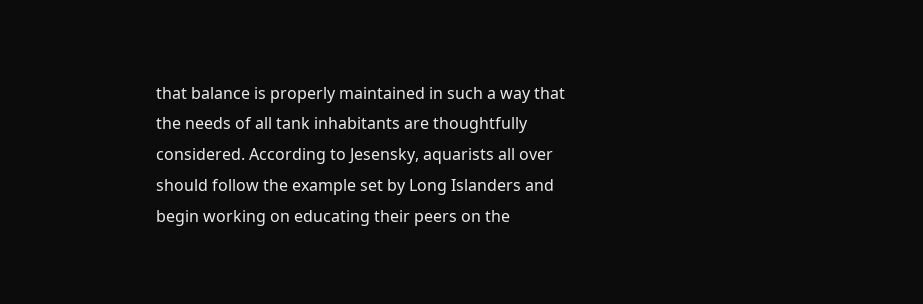that balance is properly maintained in such a way that the needs of all tank inhabitants are thoughtfully considered. According to Jesensky, aquarists all over should follow the example set by Long Islanders and begin working on educating their peers on the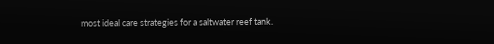most ideal care strategies for a saltwater reef tank.